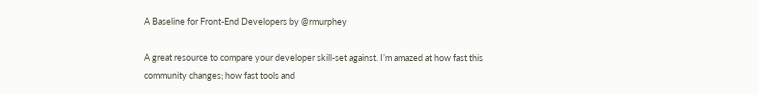A Baseline for Front-End Developers by @rmurphey

A great resource to compare your developer skill-set against. I’m amazed at how fast this community changes; how fast tools and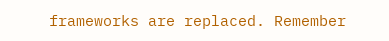frameworks are replaced. Remember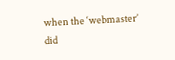when the ‘webmaster’ did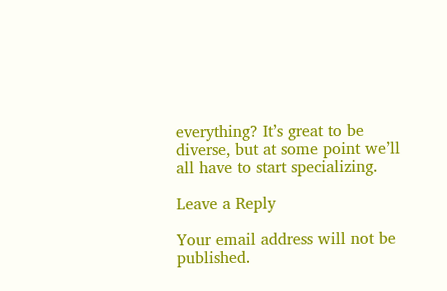everything? It’s great to be diverse, but at some point we’ll all have to start specializing.

Leave a Reply

Your email address will not be published.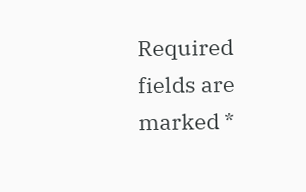Required fields are marked *